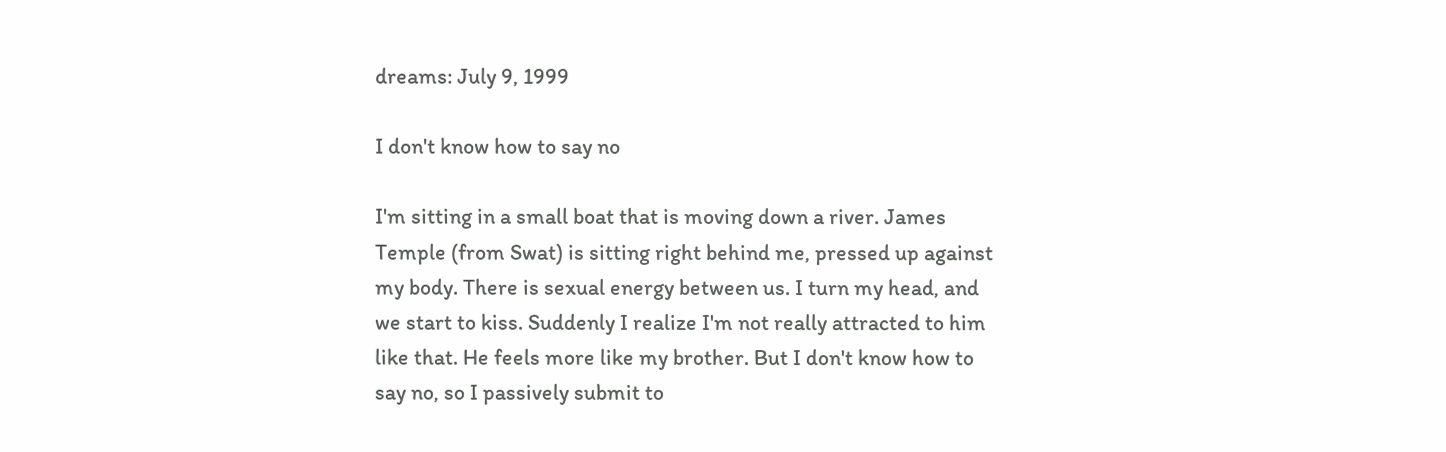dreams: July 9, 1999

I don't know how to say no

I'm sitting in a small boat that is moving down a river. James Temple (from Swat) is sitting right behind me, pressed up against my body. There is sexual energy between us. I turn my head, and we start to kiss. Suddenly I realize I'm not really attracted to him like that. He feels more like my brother. But I don't know how to say no, so I passively submit to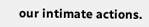our intimate actions.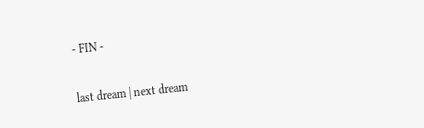- FIN -

last dream | next dream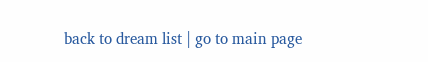back to dream list | go to main page